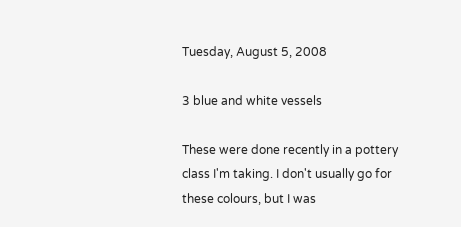Tuesday, August 5, 2008

3 blue and white vessels

These were done recently in a pottery class I'm taking. I don't usually go for these colours, but I was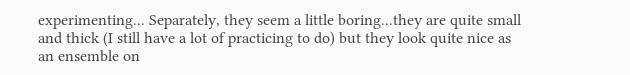experimenting... Separately, they seem a little boring...they are quite small and thick (I still have a lot of practicing to do) but they look quite nice as an ensemble on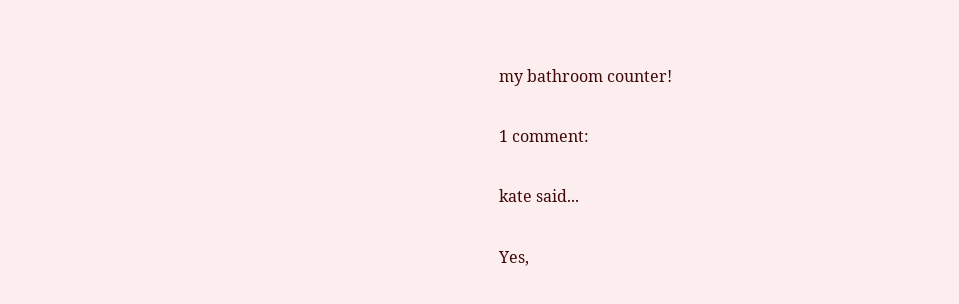my bathroom counter!

1 comment:

kate said...

Yes,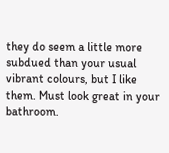they do seem a little more subdued than your usual vibrant colours, but I like them. Must look great in your bathroom.